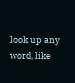look up any word, like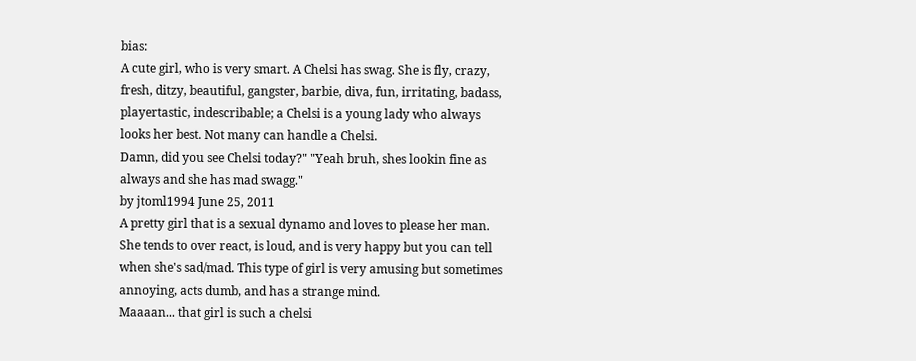bias:
A cute girl, who is very smart. A Chelsi has swag. She is fly, crazy, fresh, ditzy, beautiful, gangster, barbie, diva, fun, irritating, badass, playertastic, indescribable; a Chelsi is a young lady who always looks her best. Not many can handle a Chelsi.
Damn, did you see Chelsi today?" "Yeah bruh, shes lookin fine as always and she has mad swagg."
by jtoml1994 June 25, 2011
A pretty girl that is a sexual dynamo and loves to please her man. She tends to over react, is loud, and is very happy but you can tell when she's sad/mad. This type of girl is very amusing but sometimes annoying, acts dumb, and has a strange mind.
Maaaan... that girl is such a chelsi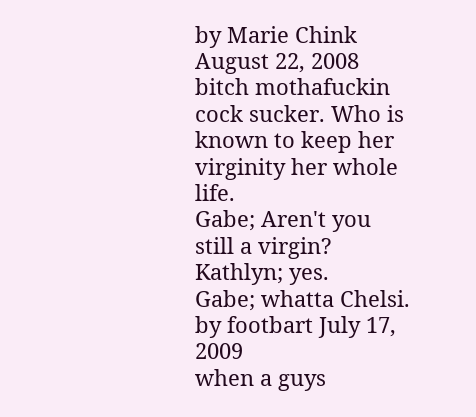by Marie Chink August 22, 2008
bitch mothafuckin cock sucker. Who is known to keep her virginity her whole life.
Gabe; Aren't you still a virgin?
Kathlyn; yes.
Gabe; whatta Chelsi.
by footbart July 17, 2009
when a guys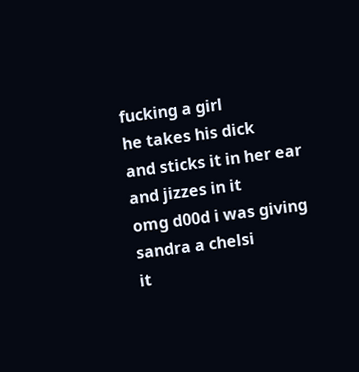fucking a girl
he takes his dick
and sticks it in her ear
and jizzes in it
omg d00d i was giving sandra a chelsi
it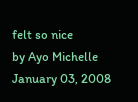felt so nice
by Ayo Michelle January 03, 2008